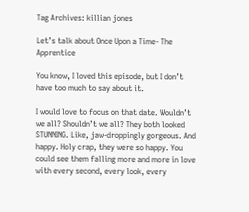Tag Archives: killian jones

Let’s talk about Once Upon a Time- The Apprentice

You know, I loved this episode, but I don’t have too much to say about it.

I would love to focus on that date. Wouldn’t we all? Shouldn’t we all? They both looked STUNNING. Like, jaw-droppingly gorgeous. And happy. Holy crap, they were so happy. You could see them falling more and more in love with every second, every look, every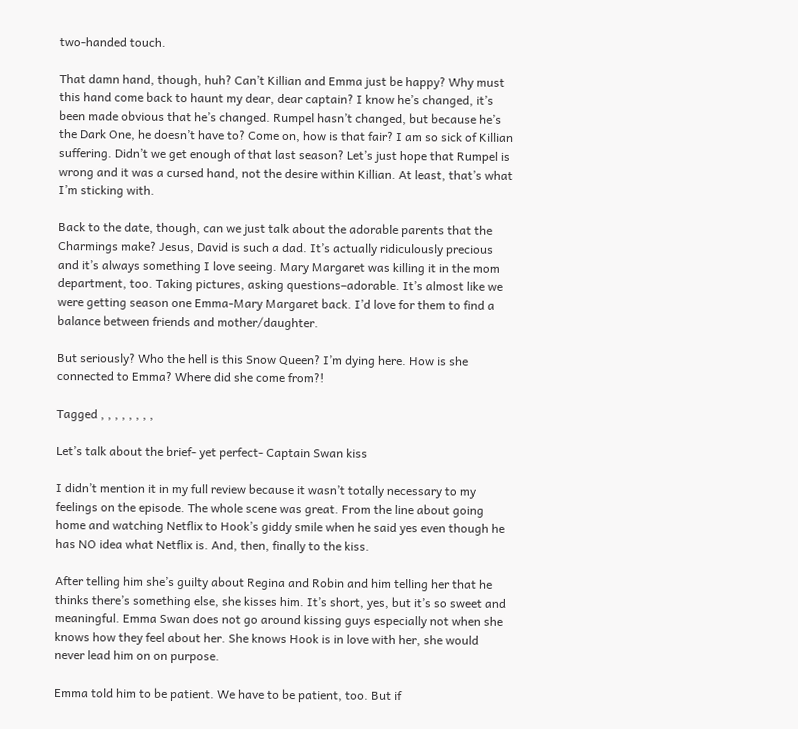two-handed touch.

That damn hand, though, huh? Can’t Killian and Emma just be happy? Why must this hand come back to haunt my dear, dear captain? I know he’s changed, it’s been made obvious that he’s changed. Rumpel hasn’t changed, but because he’s the Dark One, he doesn’t have to? Come on, how is that fair? I am so sick of Killian suffering. Didn’t we get enough of that last season? Let’s just hope that Rumpel is wrong and it was a cursed hand, not the desire within Killian. At least, that’s what I’m sticking with.

Back to the date, though, can we just talk about the adorable parents that the Charmings make? Jesus, David is such a dad. It’s actually ridiculously precious and it’s always something I love seeing. Mary Margaret was killing it in the mom department, too. Taking pictures, asking questions–adorable. It’s almost like we were getting season one Emma-Mary Margaret back. I’d love for them to find a balance between friends and mother/daughter.

But seriously? Who the hell is this Snow Queen? I’m dying here. How is she connected to Emma? Where did she come from?!

Tagged , , , , , , , ,

Let’s talk about the brief- yet perfect- Captain Swan kiss

I didn’t mention it in my full review because it wasn’t totally necessary to my feelings on the episode. The whole scene was great. From the line about going home and watching Netflix to Hook’s giddy smile when he said yes even though he has NO idea what Netflix is. And, then, finally to the kiss.

After telling him she’s guilty about Regina and Robin and him telling her that he thinks there’s something else, she kisses him. It’s short, yes, but it’s so sweet and meaningful. Emma Swan does not go around kissing guys especially not when she knows how they feel about her. She knows Hook is in love with her, she would never lead him on on purpose.

Emma told him to be patient. We have to be patient, too. But if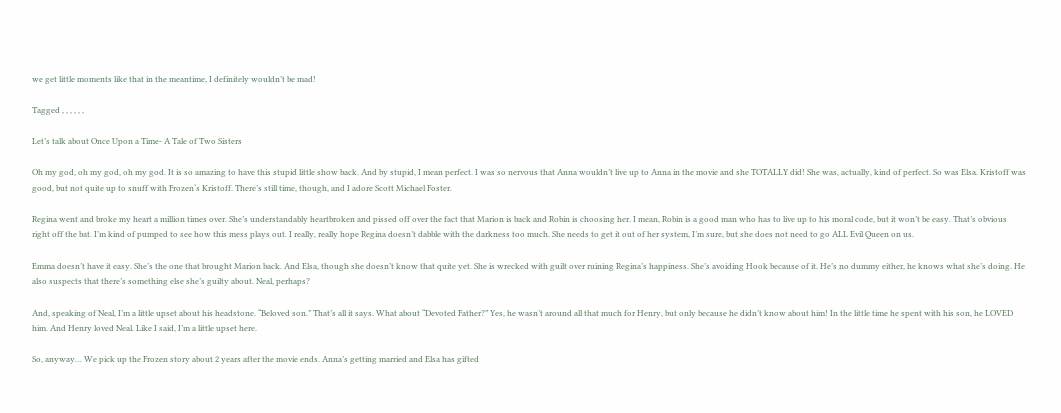we get little moments like that in the meantime, I definitely wouldn’t be mad!

Tagged , , , , , ,

Let’s talk about Once Upon a Time- A Tale of Two Sisters

Oh my god, oh my god, oh my god. It is so amazing to have this stupid little show back. And by stupid, I mean perfect. I was so nervous that Anna wouldn’t live up to Anna in the movie and she TOTALLY did! She was, actually, kind of perfect. So was Elsa. Kristoff was good, but not quite up to snuff with Frozen‘s Kristoff. There’s still time, though, and I adore Scott Michael Foster.

Regina went and broke my heart a million times over. She’s understandably heartbroken and pissed off over the fact that Marion is back and Robin is choosing her. I mean, Robin is a good man who has to live up to his moral code, but it won’t be easy. That’s obvious right off the bat. I’m kind of pumped to see how this mess plays out. I really, really hope Regina doesn’t dabble with the darkness too much. She needs to get it out of her system, I’m sure, but she does not need to go ALL Evil Queen on us.

Emma doesn’t have it easy. She’s the one that brought Marion back. And Elsa, though she doesn’t know that quite yet. She is wrecked with guilt over ruining Regina’s happiness. She’s avoiding Hook because of it. He’s no dummy either, he knows what she’s doing. He also suspects that there’s something else she’s guilty about. Neal, perhaps?

And, speaking of Neal, I’m a little upset about his headstone. “Beloved son.” That’s all it says. What about “Devoted Father?” Yes, he wasn’t around all that much for Henry, but only because he didn’t know about him! In the little time he spent with his son, he LOVED him. And Henry loved Neal. Like I said, I’m a little upset here.

So, anyway… We pick up the Frozen story about 2 years after the movie ends. Anna’s getting married and Elsa has gifted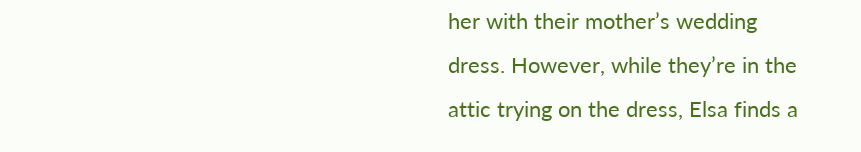her with their mother’s wedding dress. However, while they’re in the attic trying on the dress, Elsa finds a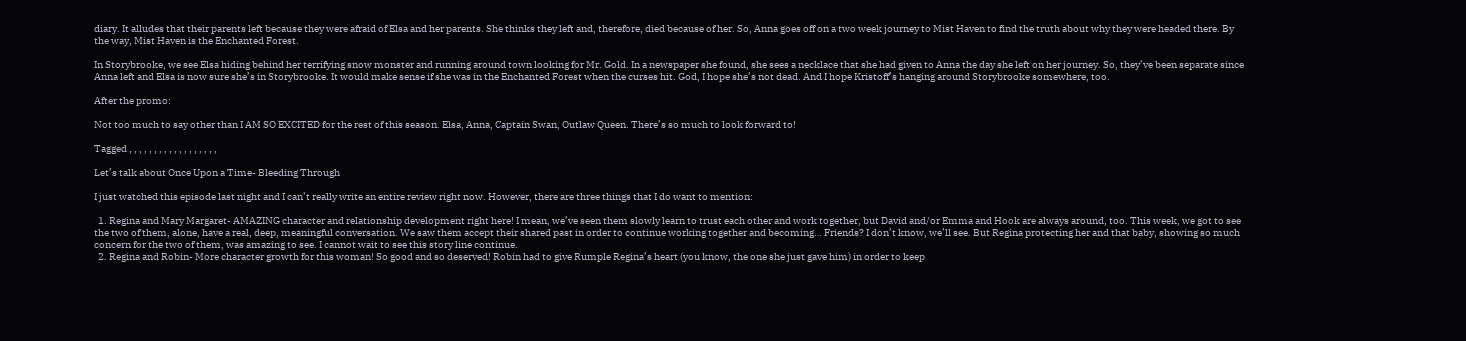diary. It alludes that their parents left because they were afraid of Elsa and her parents. She thinks they left and, therefore, died because of her. So, Anna goes off on a two week journey to Mist Haven to find the truth about why they were headed there. By the way, Mist Haven is the Enchanted Forest.

In Storybrooke, we see Elsa hiding behind her terrifying snow monster and running around town looking for Mr. Gold. In a newspaper she found, she sees a necklace that she had given to Anna the day she left on her journey. So, they’ve been separate since Anna left and Elsa is now sure she’s in Storybrooke. It would make sense if she was in the Enchanted Forest when the curses hit. God, I hope she’s not dead. And I hope Kristoff’s hanging around Storybrooke somewhere, too.

After the promo:

Not too much to say other than I AM SO EXCITED for the rest of this season. Elsa, Anna, Captain Swan, Outlaw Queen. There’s so much to look forward to!

Tagged , , , , , , , , , , , , , , , , , ,

Let’s talk about Once Upon a Time- Bleeding Through

I just watched this episode last night and I can’t really write an entire review right now. However, there are three things that I do want to mention:

  1. Regina and Mary Margaret- AMAZING character and relationship development right here! I mean, we’ve seen them slowly learn to trust each other and work together, but David and/or Emma and Hook are always around, too. This week, we got to see the two of them, alone, have a real, deep, meaningful conversation. We saw them accept their shared past in order to continue working together and becoming… Friends? I don’t know, we’ll see. But Regina protecting her and that baby, showing so much concern for the two of them, was amazing to see. I cannot wait to see this story line continue.
  2. Regina and Robin- More character growth for this woman! So good and so deserved! Robin had to give Rumple Regina’s heart (you know, the one she just gave him) in order to keep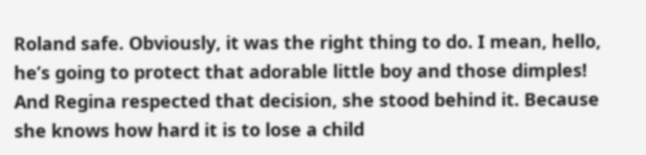Roland safe. Obviously, it was the right thing to do. I mean, hello, he’s going to protect that adorable little boy and those dimples! And Regina respected that decision, she stood behind it. Because she knows how hard it is to lose a child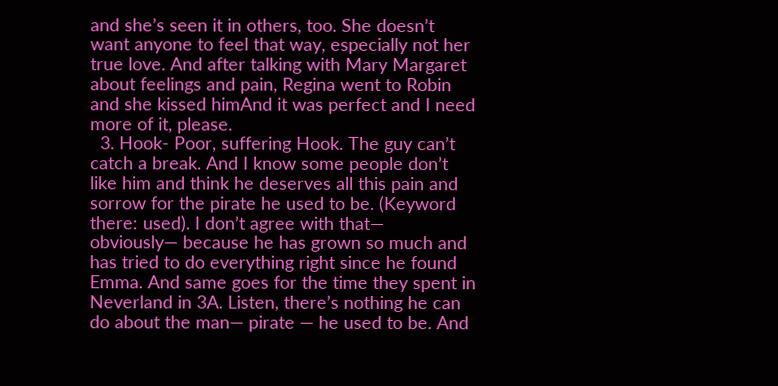and she’s seen it in others, too. She doesn’t want anyone to feel that way, especially not her true love. And after talking with Mary Margaret about feelings and pain, Regina went to Robin and she kissed himAnd it was perfect and I need more of it, please.
  3. Hook- Poor, suffering Hook. The guy can’t catch a break. And I know some people don’t like him and think he deserves all this pain and sorrow for the pirate he used to be. (Keyword there: used). I don’t agree with that— obviously— because he has grown so much and has tried to do everything right since he found Emma. And same goes for the time they spent in Neverland in 3A. Listen, there’s nothing he can do about the man— pirate — he used to be. And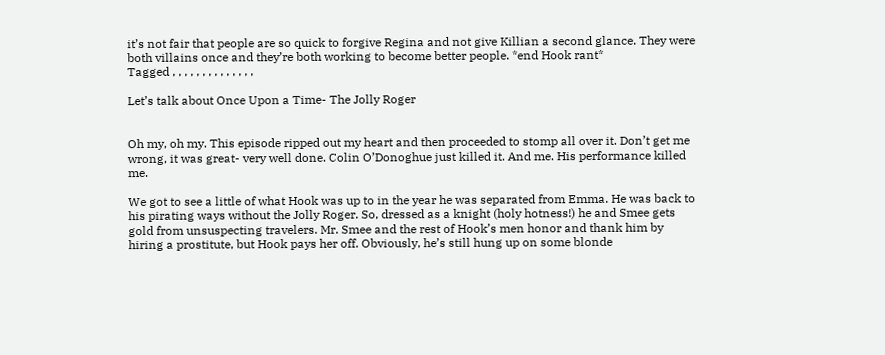it’s not fair that people are so quick to forgive Regina and not give Killian a second glance. They were both villains once and they’re both working to become better people. *end Hook rant*
Tagged , , , , , , , , , , , , , ,

Let’s talk about Once Upon a Time- The Jolly Roger


Oh my, oh my. This episode ripped out my heart and then proceeded to stomp all over it. Don’t get me wrong, it was great- very well done. Colin O’Donoghue just killed it. And me. His performance killed me.

We got to see a little of what Hook was up to in the year he was separated from Emma. He was back to his pirating ways without the Jolly Roger. So, dressed as a knight (holy hotness!) he and Smee gets gold from unsuspecting travelers. Mr. Smee and the rest of Hook’s men honor and thank him by hiring a prostitute, but Hook pays her off. Obviously, he’s still hung up on some blonde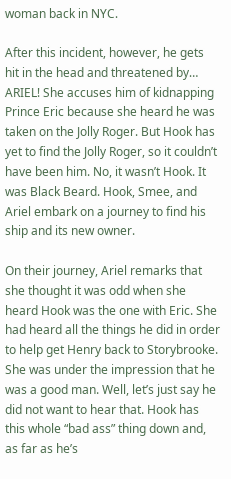woman back in NYC.

After this incident, however, he gets hit in the head and threatened by… ARIEL! She accuses him of kidnapping Prince Eric because she heard he was taken on the Jolly Roger. But Hook has yet to find the Jolly Roger, so it couldn’t have been him. No, it wasn’t Hook. It was Black Beard. Hook, Smee, and Ariel embark on a journey to find his ship and its new owner.

On their journey, Ariel remarks that she thought it was odd when she heard Hook was the one with Eric. She had heard all the things he did in order to help get Henry back to Storybrooke. She was under the impression that he was a good man. Well, let’s just say he did not want to hear that. Hook has this whole “bad ass” thing down and, as far as he’s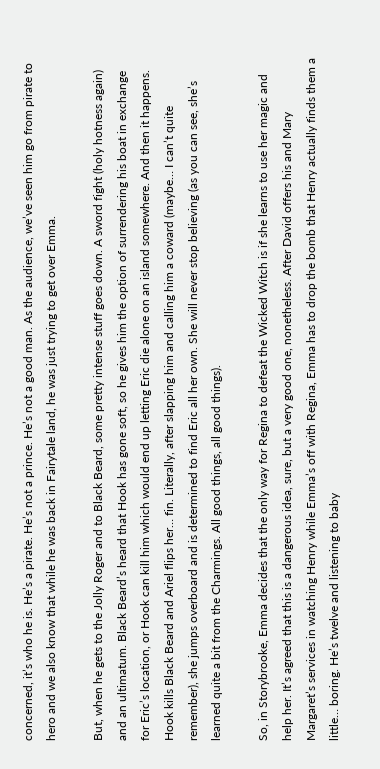concerned, it’s who he is. He’s a pirate. He’s not a prince. He’s not a good man. As the audience, we’ve seen him go from pirate to hero and we also know that while he was back in Fairytale land, he was just trying to get over Emma.

But, when he gets to the Jolly Roger and to Black Beard, some pretty intense stuff goes down. A sword fight (holy hotness again) and an ultimatum. Black Beard’s heard that Hook has gone soft, so he gives him the option of surrendering his boat in exchange for Eric’s location, or Hook can kill him which would end up letting Eric die alone on an island somewhere. And then it happens. Hook kills Black Beard and Ariel flips her… fin. Literally, after slapping him and calling him a coward (maybe… I can’t quite remember), she jumps overboard and is determined to find Eric all her own. She will never stop believing (as you can see, she’s learned quite a bit from the Charmings. All good things, all good things).

So, in Storybrooke, Emma decides that the only way for Regina to defeat the Wicked Witch is if she learns to use her magic and help her. It’s agreed that this is a dangerous idea, sure, but a very good one, nonetheless. After David offers his and Mary Margaret’s services in watching Henry while Emma’s off with Regina, Emma has to drop the bomb that Henry actually finds them a little… boring. He’s twelve and listening to baby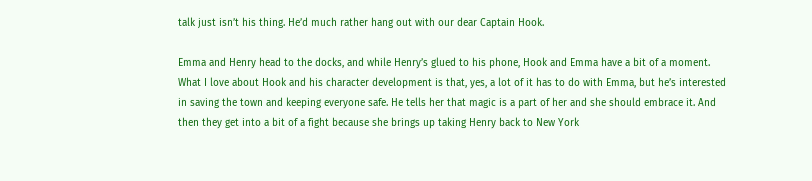talk just isn’t his thing. He’d much rather hang out with our dear Captain Hook.

Emma and Henry head to the docks, and while Henry’s glued to his phone, Hook and Emma have a bit of a moment. What I love about Hook and his character development is that, yes, a lot of it has to do with Emma, but he’s interested in saving the town and keeping everyone safe. He tells her that magic is a part of her and she should embrace it. And then they get into a bit of a fight because she brings up taking Henry back to New York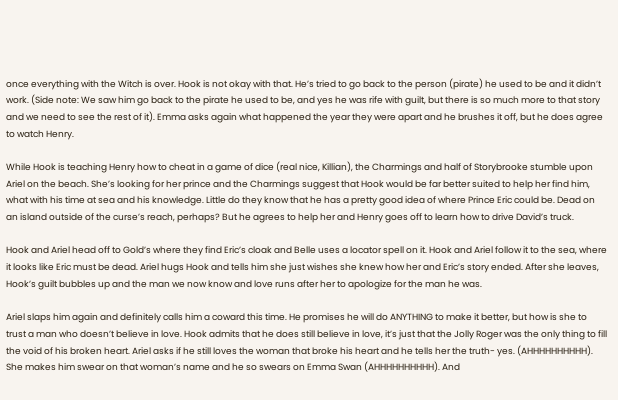once everything with the Witch is over. Hook is not okay with that. He’s tried to go back to the person (pirate) he used to be and it didn’t work. (Side note: We saw him go back to the pirate he used to be, and yes he was rife with guilt, but there is so much more to that story and we need to see the rest of it). Emma asks again what happened the year they were apart and he brushes it off, but he does agree to watch Henry.

While Hook is teaching Henry how to cheat in a game of dice (real nice, Killian), the Charmings and half of Storybrooke stumble upon Ariel on the beach. She’s looking for her prince and the Charmings suggest that Hook would be far better suited to help her find him, what with his time at sea and his knowledge. Little do they know that he has a pretty good idea of where Prince Eric could be. Dead on an island outside of the curse’s reach, perhaps? But he agrees to help her and Henry goes off to learn how to drive David’s truck.

Hook and Ariel head off to Gold’s where they find Eric’s cloak and Belle uses a locator spell on it. Hook and Ariel follow it to the sea, where it looks like Eric must be dead. Ariel hugs Hook and tells him she just wishes she knew how her and Eric’s story ended. After she leaves, Hook’s guilt bubbles up and the man we now know and love runs after her to apologize for the man he was.

Ariel slaps him again and definitely calls him a coward this time. He promises he will do ANYTHING to make it better, but how is she to trust a man who doesn’t believe in love. Hook admits that he does still believe in love, it’s just that the Jolly Roger was the only thing to fill the void of his broken heart. Ariel asks if he still loves the woman that broke his heart and he tells her the truth- yes. (AHHHHHHHHHH). She makes him swear on that woman’s name and he so swears on Emma Swan (AHHHHHHHHHH). And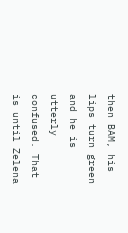then BAM, his lips turn green and he is utterly confused. That is until Zelena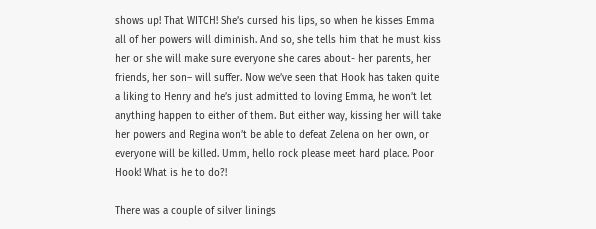shows up! That WITCH! She’s cursed his lips, so when he kisses Emma all of her powers will diminish. And so, she tells him that he must kiss her or she will make sure everyone she cares about- her parents, her friends, her son– will suffer. Now we’ve seen that Hook has taken quite a liking to Henry and he’s just admitted to loving Emma, he won’t let anything happen to either of them. But either way, kissing her will take her powers and Regina won’t be able to defeat Zelena on her own, or everyone will be killed. Umm, hello rock please meet hard place. Poor Hook! What is he to do?!

There was a couple of silver linings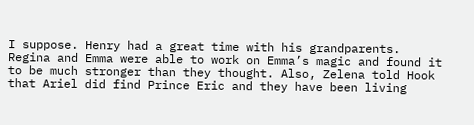I suppose. Henry had a great time with his grandparents. Regina and Emma were able to work on Emma’s magic and found it to be much stronger than they thought. Also, Zelena told Hook that Ariel did find Prince Eric and they have been living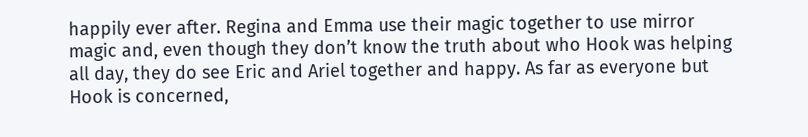happily ever after. Regina and Emma use their magic together to use mirror magic and, even though they don’t know the truth about who Hook was helping all day, they do see Eric and Ariel together and happy. As far as everyone but Hook is concerned,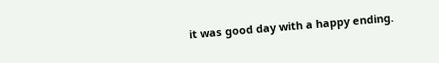it was good day with a happy ending.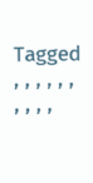Tagged , , , , , , , , , ,